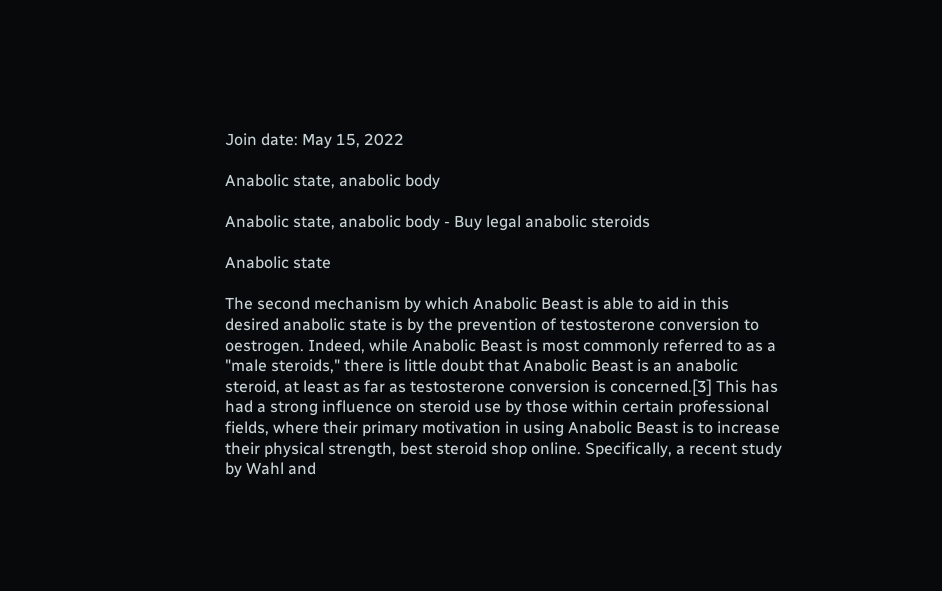Join date: May 15, 2022

Anabolic state, anabolic body

Anabolic state, anabolic body - Buy legal anabolic steroids

Anabolic state

The second mechanism by which Anabolic Beast is able to aid in this desired anabolic state is by the prevention of testosterone conversion to oestrogen. Indeed, while Anabolic Beast is most commonly referred to as a "male steroids," there is little doubt that Anabolic Beast is an anabolic steroid, at least as far as testosterone conversion is concerned.[3] This has had a strong influence on steroid use by those within certain professional fields, where their primary motivation in using Anabolic Beast is to increase their physical strength, best steroid shop online. Specifically, a recent study by Wahl and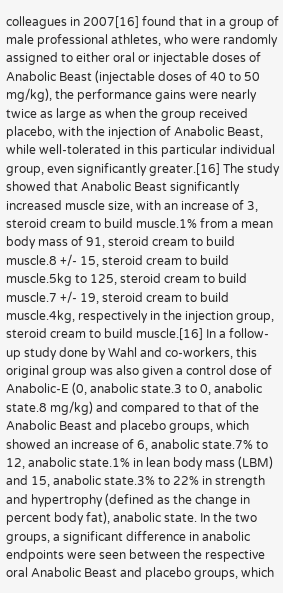colleagues in 2007[16] found that in a group of male professional athletes, who were randomly assigned to either oral or injectable doses of Anabolic Beast (injectable doses of 40 to 50 mg/kg), the performance gains were nearly twice as large as when the group received placebo, with the injection of Anabolic Beast, while well-tolerated in this particular individual group, even significantly greater.[16] The study showed that Anabolic Beast significantly increased muscle size, with an increase of 3, steroid cream to build muscle.1% from a mean body mass of 91, steroid cream to build muscle.8 +/- 15, steroid cream to build muscle.5kg to 125, steroid cream to build muscle.7 +/- 19, steroid cream to build muscle.4kg, respectively in the injection group, steroid cream to build muscle.[16] In a follow-up study done by Wahl and co-workers, this original group was also given a control dose of Anabolic-E (0, anabolic state.3 to 0, anabolic state.8 mg/kg) and compared to that of the Anabolic Beast and placebo groups, which showed an increase of 6, anabolic state.7% to 12, anabolic state.1% in lean body mass (LBM) and 15, anabolic state.3% to 22% in strength and hypertrophy (defined as the change in percent body fat), anabolic state. In the two groups, a significant difference in anabolic endpoints were seen between the respective oral Anabolic Beast and placebo groups, which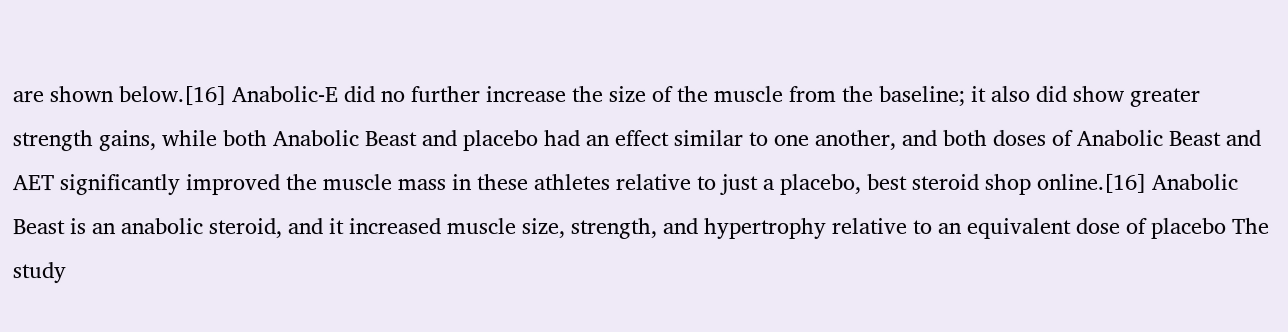are shown below.[16] Anabolic-E did no further increase the size of the muscle from the baseline; it also did show greater strength gains, while both Anabolic Beast and placebo had an effect similar to one another, and both doses of Anabolic Beast and AET significantly improved the muscle mass in these athletes relative to just a placebo, best steroid shop online.[16] Anabolic Beast is an anabolic steroid, and it increased muscle size, strength, and hypertrophy relative to an equivalent dose of placebo The study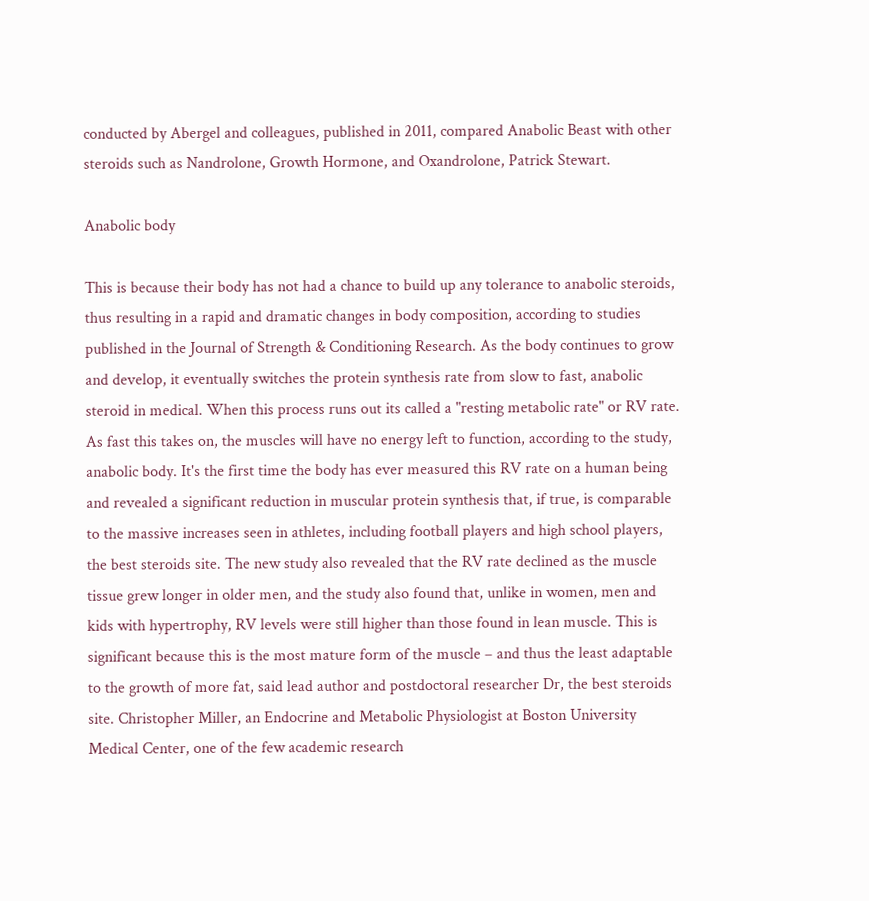conducted by Abergel and colleagues, published in 2011, compared Anabolic Beast with other steroids such as Nandrolone, Growth Hormone, and Oxandrolone, Patrick Stewart.

Anabolic body

This is because their body has not had a chance to build up any tolerance to anabolic steroids, thus resulting in a rapid and dramatic changes in body composition, according to studies published in the Journal of Strength & Conditioning Research. As the body continues to grow and develop, it eventually switches the protein synthesis rate from slow to fast, anabolic steroid in medical. When this process runs out its called a "resting metabolic rate" or RV rate. As fast this takes on, the muscles will have no energy left to function, according to the study, anabolic body. It's the first time the body has ever measured this RV rate on a human being and revealed a significant reduction in muscular protein synthesis that, if true, is comparable to the massive increases seen in athletes, including football players and high school players, the best steroids site. The new study also revealed that the RV rate declined as the muscle tissue grew longer in older men, and the study also found that, unlike in women, men and kids with hypertrophy, RV levels were still higher than those found in lean muscle. This is significant because this is the most mature form of the muscle – and thus the least adaptable to the growth of more fat, said lead author and postdoctoral researcher Dr, the best steroids site. Christopher Miller, an Endocrine and Metabolic Physiologist at Boston University Medical Center, one of the few academic research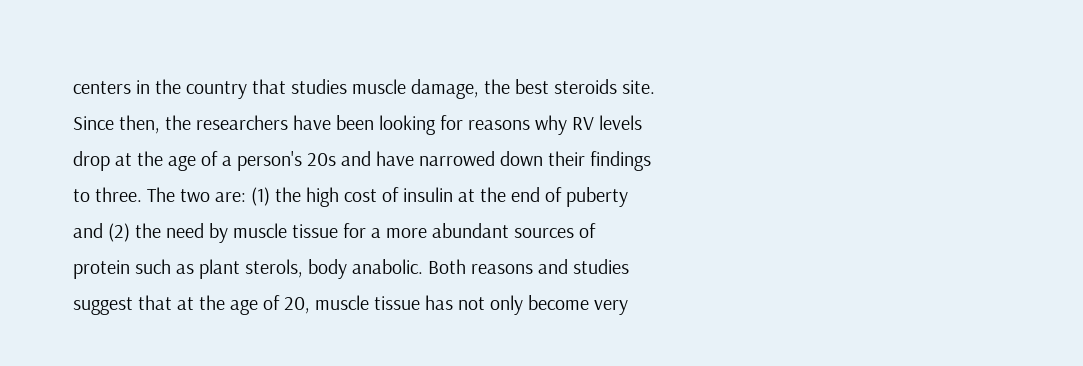centers in the country that studies muscle damage, the best steroids site. Since then, the researchers have been looking for reasons why RV levels drop at the age of a person's 20s and have narrowed down their findings to three. The two are: (1) the high cost of insulin at the end of puberty and (2) the need by muscle tissue for a more abundant sources of protein such as plant sterols, body anabolic. Both reasons and studies suggest that at the age of 20, muscle tissue has not only become very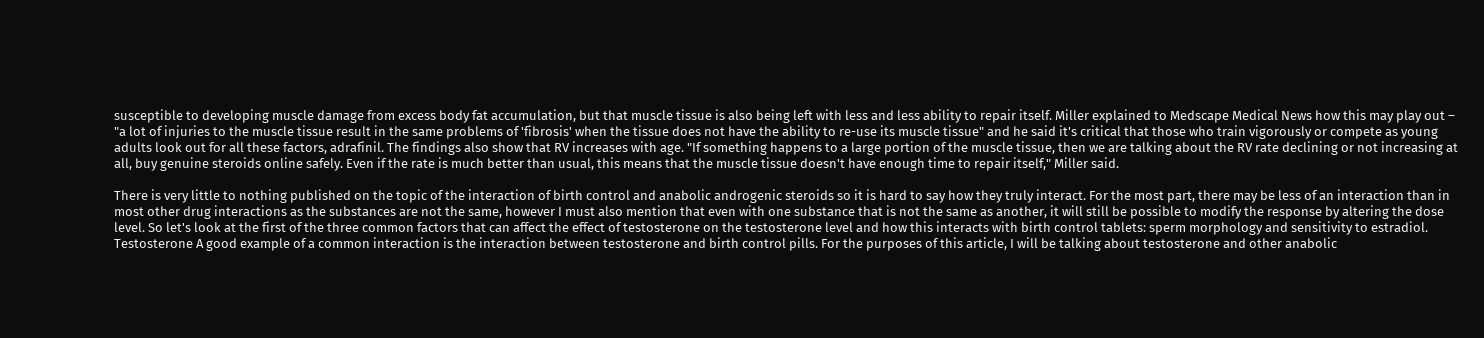susceptible to developing muscle damage from excess body fat accumulation, but that muscle tissue is also being left with less and less ability to repair itself. Miller explained to Medscape Medical News how this may play out – "a lot of injuries to the muscle tissue result in the same problems of 'fibrosis' when the tissue does not have the ability to re-use its muscle tissue" and he said it's critical that those who train vigorously or compete as young adults look out for all these factors, adrafinil. The findings also show that RV increases with age. "If something happens to a large portion of the muscle tissue, then we are talking about the RV rate declining or not increasing at all, buy genuine steroids online safely. Even if the rate is much better than usual, this means that the muscle tissue doesn't have enough time to repair itself," Miller said.

There is very little to nothing published on the topic of the interaction of birth control and anabolic androgenic steroids so it is hard to say how they truly interact. For the most part, there may be less of an interaction than in most other drug interactions as the substances are not the same, however I must also mention that even with one substance that is not the same as another, it will still be possible to modify the response by altering the dose level. So let's look at the first of the three common factors that can affect the effect of testosterone on the testosterone level and how this interacts with birth control tablets: sperm morphology and sensitivity to estradiol. Testosterone A good example of a common interaction is the interaction between testosterone and birth control pills. For the purposes of this article, I will be talking about testosterone and other anabolic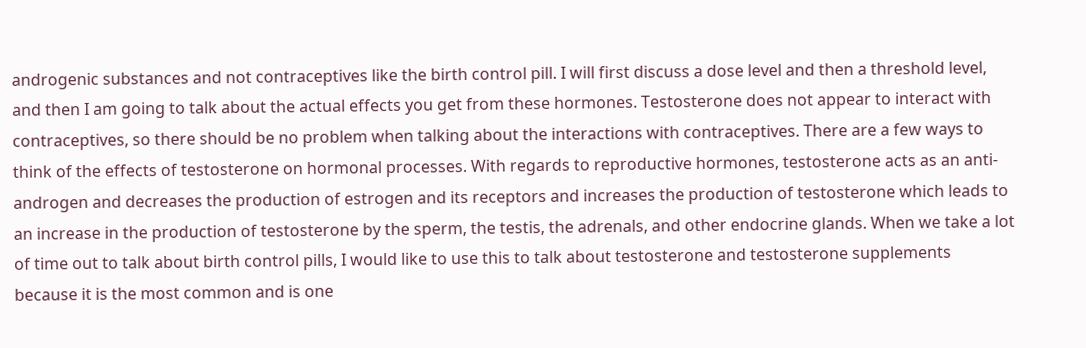androgenic substances and not contraceptives like the birth control pill. I will first discuss a dose level and then a threshold level, and then I am going to talk about the actual effects you get from these hormones. Testosterone does not appear to interact with contraceptives, so there should be no problem when talking about the interactions with contraceptives. There are a few ways to think of the effects of testosterone on hormonal processes. With regards to reproductive hormones, testosterone acts as an anti-androgen and decreases the production of estrogen and its receptors and increases the production of testosterone which leads to an increase in the production of testosterone by the sperm, the testis, the adrenals, and other endocrine glands. When we take a lot of time out to talk about birth control pills, I would like to use this to talk about testosterone and testosterone supplements because it is the most common and is one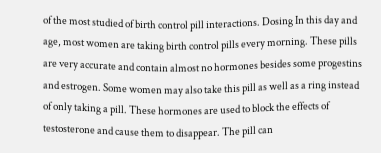of the most studied of birth control pill interactions. Dosing In this day and age, most women are taking birth control pills every morning. These pills are very accurate and contain almost no hormones besides some progestins and estrogen. Some women may also take this pill as well as a ring instead of only taking a pill. These hormones are used to block the effects of testosterone and cause them to disappear. The pill can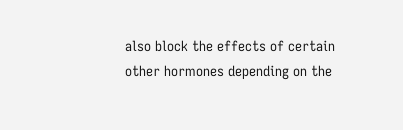also block the effects of certain other hormones depending on the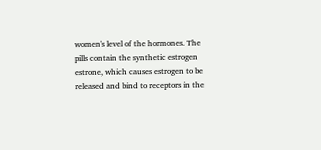women's level of the hormones. The pills contain the synthetic estrogen estrone, which causes estrogen to be released and bind to receptors in the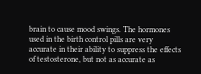brain to cause mood swings. The hormones used in the birth control pills are very accurate in their ability to suppress the effects of testosterone, but not as accurate as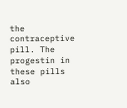the contraceptive pill. The progestin in these pills also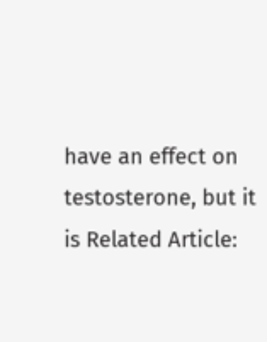have an effect on testosterone, but it is Related Article: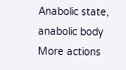Anabolic state, anabolic body
More actions